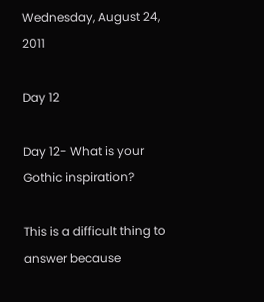Wednesday, August 24, 2011

Day 12

Day 12- What is your Gothic inspiration?

This is a difficult thing to answer because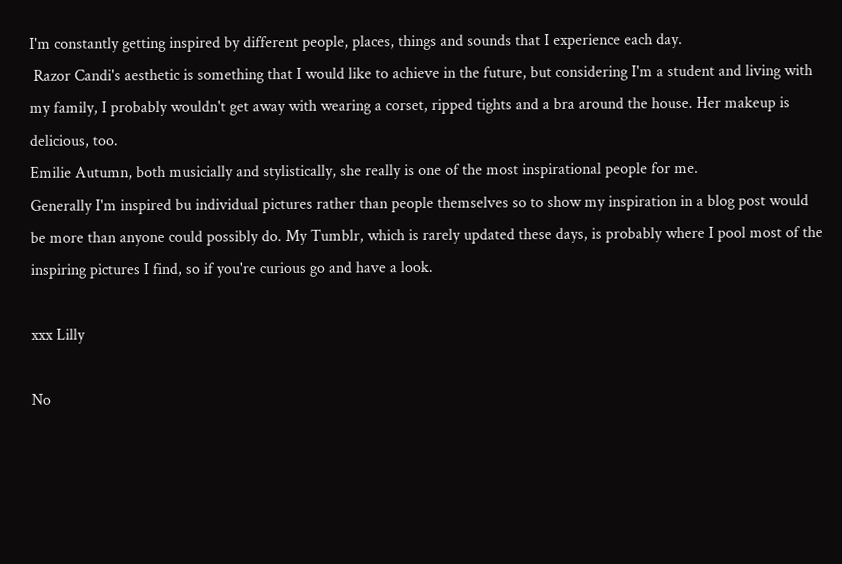I'm constantly getting inspired by different people, places, things and sounds that I experience each day.
 Razor Candi's aesthetic is something that I would like to achieve in the future, but considering I'm a student and living with my family, I probably wouldn't get away with wearing a corset, ripped tights and a bra around the house. Her makeup is delicious, too.
Emilie Autumn, both musicially and stylistically, she really is one of the most inspirational people for me.
Generally I'm inspired bu individual pictures rather than people themselves so to show my inspiration in a blog post would be more than anyone could possibly do. My Tumblr, which is rarely updated these days, is probably where I pool most of the inspiring pictures I find, so if you're curious go and have a look.

xxx Lilly

No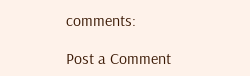comments:

Post a Comment